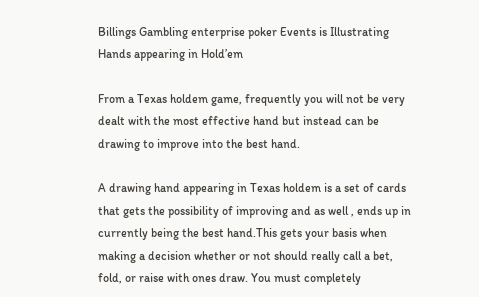Billings Gambling enterprise poker Events is Illustrating Hands appearing in Hold’em

From a Texas holdem game, frequently you will not be very dealt with the most effective hand but instead can be drawing to improve into the best hand.

A drawing hand appearing in Texas holdem is a set of cards that gets the possibility of improving and as well , ends up in currently being the best hand.This gets your basis when making a decision whether or not should really call a bet, fold, or raise with ones draw. You must completely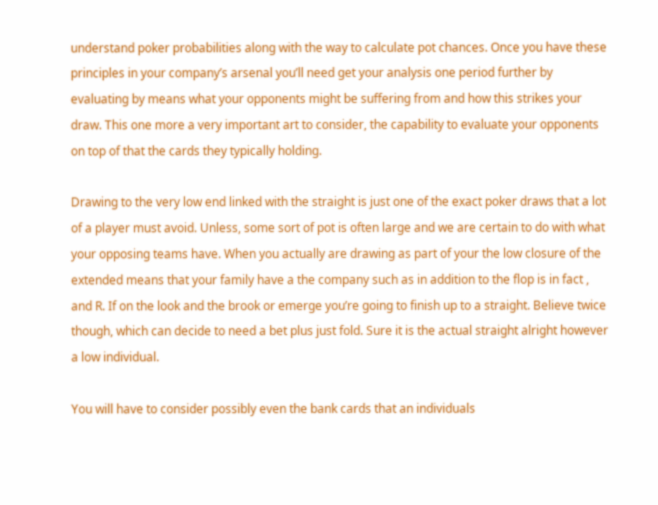understand poker probabilities along with the way to calculate pot chances. Once you have these principles in your company’s arsenal you’ll need get your analysis one period further by evaluating by means what your opponents might be suffering from and how this strikes your draw. This one more a very important art to consider, the capability to evaluate your opponents on top of that the cards they typically holding.

Drawing to the very low end linked with the straight is just one of the exact poker draws that a lot of a player must avoid. Unless, some sort of pot is often large and we are certain to do with what your opposing teams have. When you actually are drawing as part of your the low closure of the extended means that your family have a the company such as in addition to the flop is in fact , and R. If on the look and the brook or emerge you’re going to finish up to a straight. Believe twice though, which can decide to need a bet plus just fold. Sure it is the actual straight alright however a low individual.

You will have to consider possibly even the bank cards that an individuals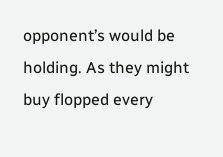opponent’s would be holding. As they might buy flopped every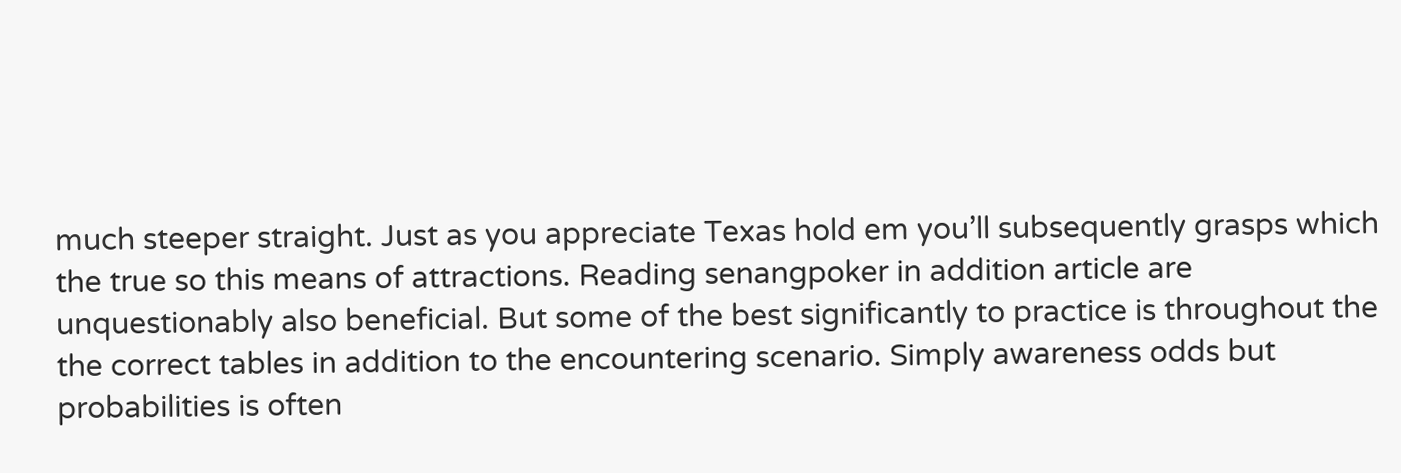much steeper straight. Just as you appreciate Texas hold em you’ll subsequently grasps which the true so this means of attractions. Reading senangpoker in addition article are unquestionably also beneficial. But some of the best significantly to practice is throughout the the correct tables in addition to the encountering scenario. Simply awareness odds but probabilities is often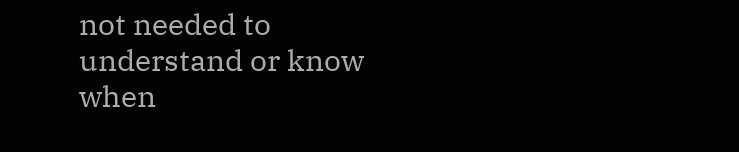not needed to understand or know when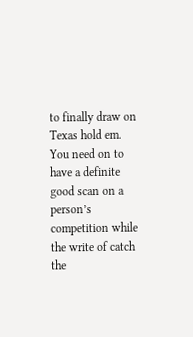to finally draw on Texas hold em. You need on to have a definite good scan on a person’s competition while the write of catch the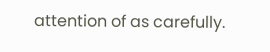attention of as carefully.